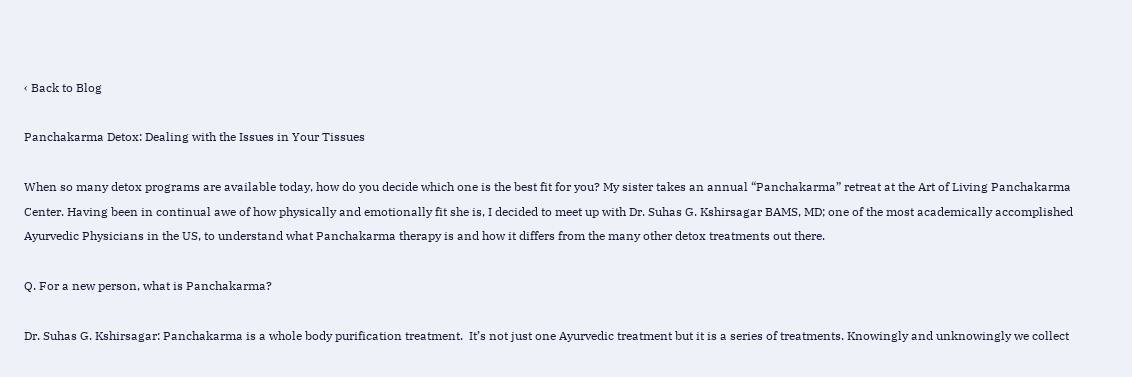‹ Back to Blog

Panchakarma Detox: Dealing with the Issues in Your Tissues

When so many detox programs are available today, how do you decide which one is the best fit for you? My sister takes an annual “Panchakarma” retreat at the Art of Living Panchakarma Center. Having been in continual awe of how physically and emotionally fit she is, I decided to meet up with Dr. Suhas G. Kshirsagar BAMS, MD; one of the most academically accomplished Ayurvedic Physicians in the US, to understand what Panchakarma therapy is and how it differs from the many other detox treatments out there.

Q. For a new person, what is Panchakarma?

Dr. Suhas G. Kshirsagar: Panchakarma is a whole body purification treatment.  It’s not just one Ayurvedic treatment but it is a series of treatments. Knowingly and unknowingly we collect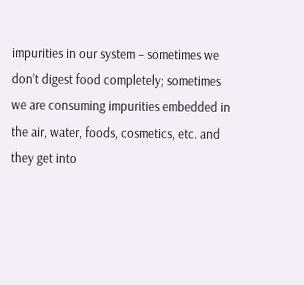impurities in our system – sometimes we don’t digest food completely; sometimes we are consuming impurities embedded in the air, water, foods, cosmetics, etc. and they get into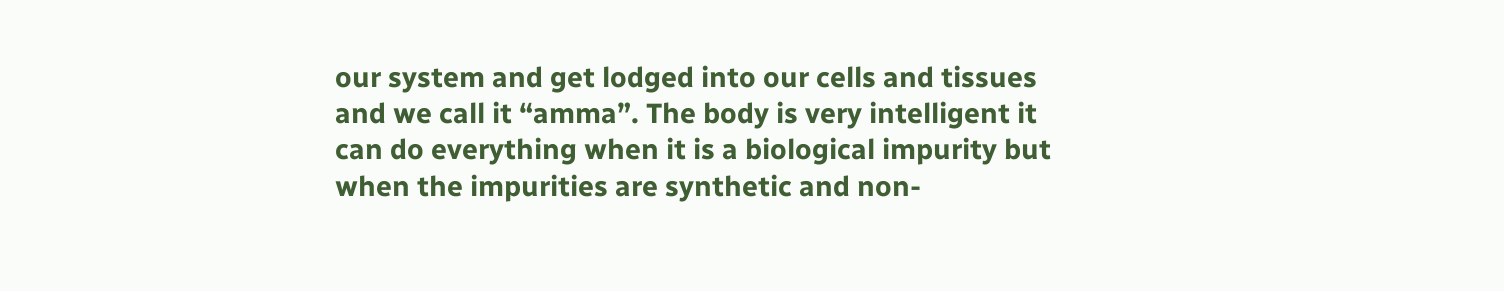our system and get lodged into our cells and tissues and we call it “amma”. The body is very intelligent it can do everything when it is a biological impurity but when the impurities are synthetic and non-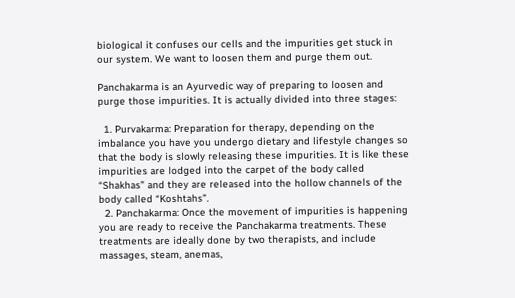biological it confuses our cells and the impurities get stuck in our system. We want to loosen them and purge them out.

Panchakarma is an Ayurvedic way of preparing to loosen and purge those impurities. It is actually divided into three stages:

  1. Purvakarma: Preparation for therapy, depending on the imbalance you have you undergo dietary and lifestyle changes so that the body is slowly releasing these impurities. It is like these impurities are lodged into the carpet of the body called “Shakhas” and they are released into the hollow channels of the body called “Koshtahs”.
  2. Panchakarma: Once the movement of impurities is happening you are ready to receive the Panchakarma treatments. These treatments are ideally done by two therapists, and include massages, steam, anemas,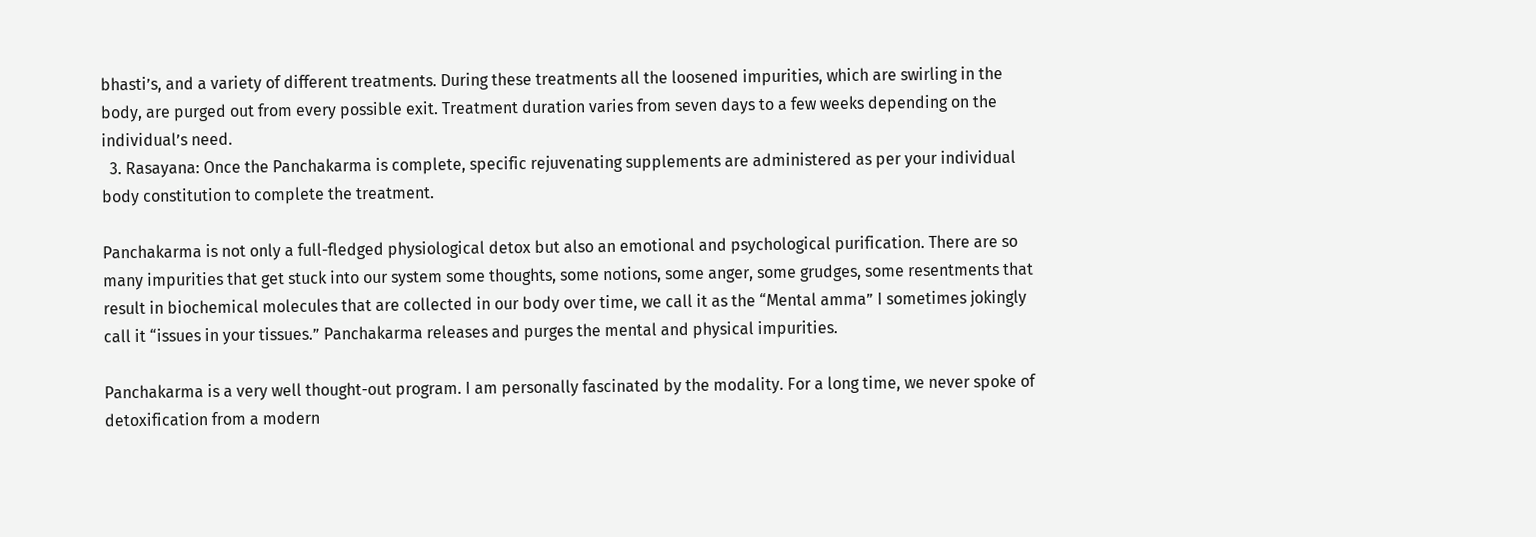bhasti’s, and a variety of different treatments. During these treatments all the loosened impurities, which are swirling in the body, are purged out from every possible exit. Treatment duration varies from seven days to a few weeks depending on the individual’s need.
  3. Rasayana: Once the Panchakarma is complete, specific rejuvenating supplements are administered as per your individual body constitution to complete the treatment.

Panchakarma is not only a full-fledged physiological detox but also an emotional and psychological purification. There are so many impurities that get stuck into our system some thoughts, some notions, some anger, some grudges, some resentments that result in biochemical molecules that are collected in our body over time, we call it as the “Mental amma” I sometimes jokingly call it “issues in your tissues.” Panchakarma releases and purges the mental and physical impurities.

Panchakarma is a very well thought-out program. I am personally fascinated by the modality. For a long time, we never spoke of detoxification from a modern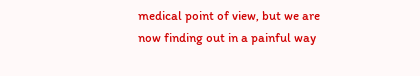medical point of view, but we are now finding out in a painful way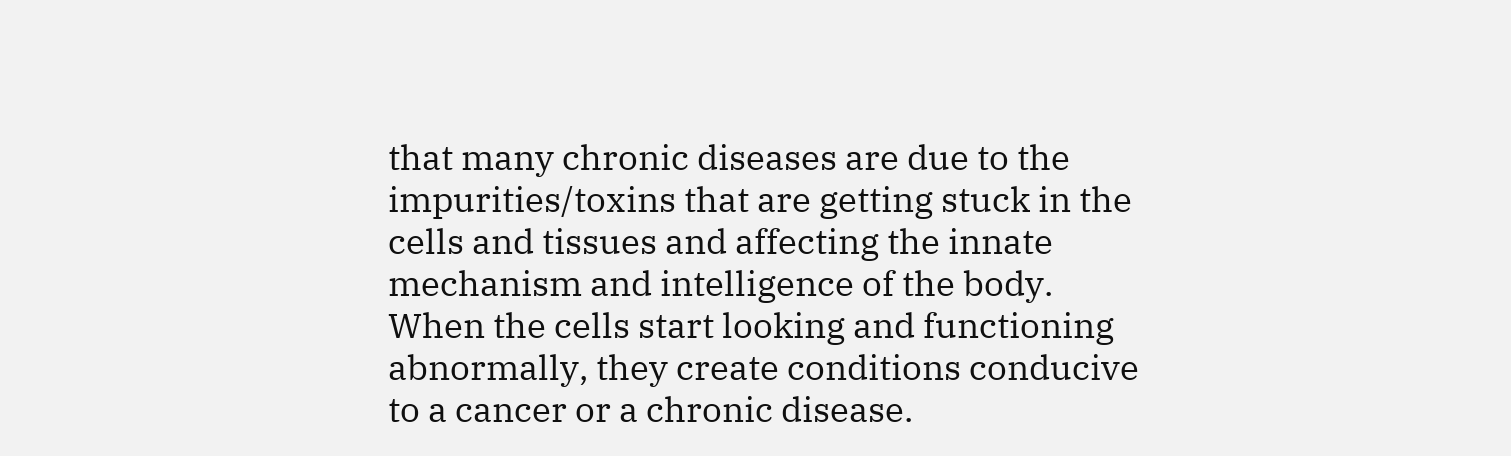that many chronic diseases are due to the impurities/toxins that are getting stuck in the cells and tissues and affecting the innate mechanism and intelligence of the body. When the cells start looking and functioning abnormally, they create conditions conducive to a cancer or a chronic disease.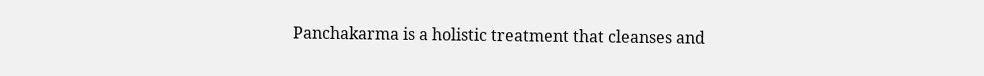Panchakarma is a holistic treatment that cleanses and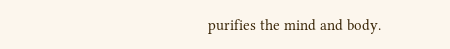purifies the mind and body.